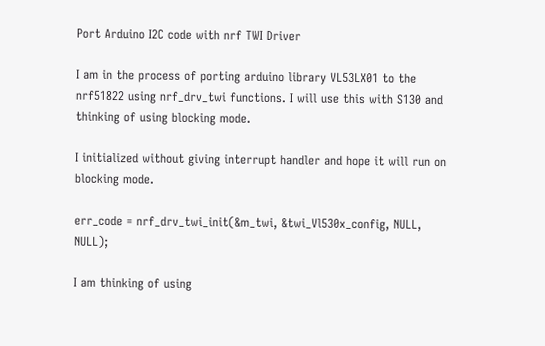Port Arduino I2C code with nrf TWI Driver

I am in the process of porting arduino library VL53LX01 to the nrf51822 using nrf_drv_twi functions. I will use this with S130 and thinking of using blocking mode.

I initialized without giving interrupt handler and hope it will run on blocking mode.

err_code = nrf_drv_twi_init(&m_twi, &twi_Vl530x_config, NULL, NULL);

I am thinking of using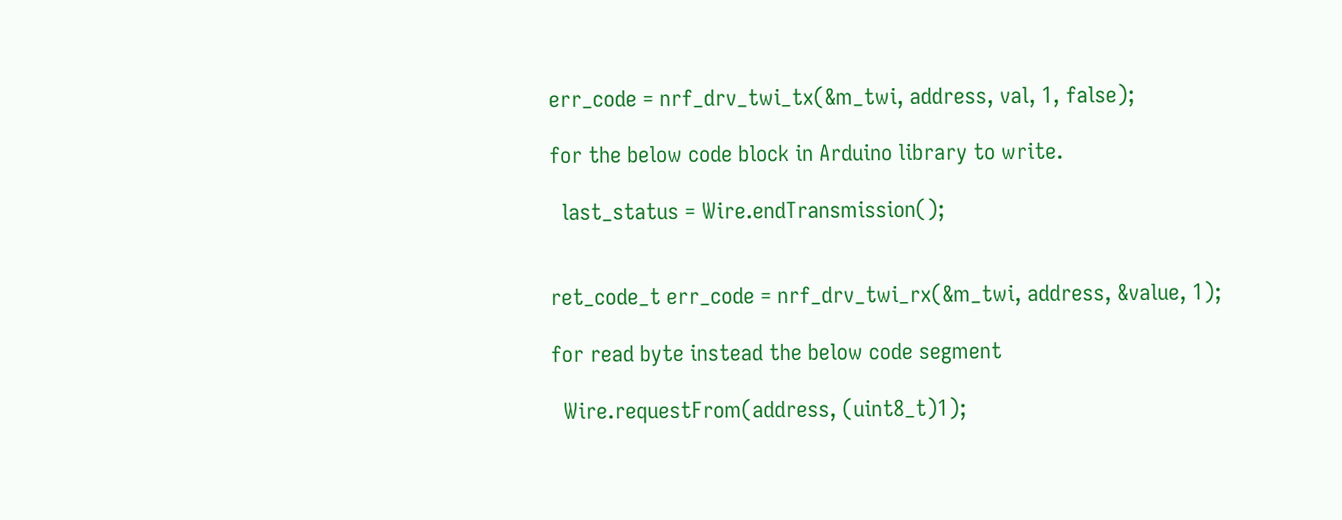err_code = nrf_drv_twi_tx(&m_twi, address, val, 1, false);

for the below code block in Arduino library to write.

  last_status = Wire.endTransmission();


ret_code_t err_code = nrf_drv_twi_rx(&m_twi, address, &value, 1);

for read byte instead the below code segment

  Wire.requestFrom(address, (uint8_t)1);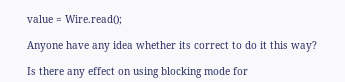value = Wire.read();

Anyone have any idea whether its correct to do it this way?

Is there any effect on using blocking mode for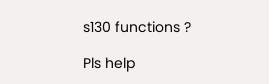s130 functions ?

Pls help